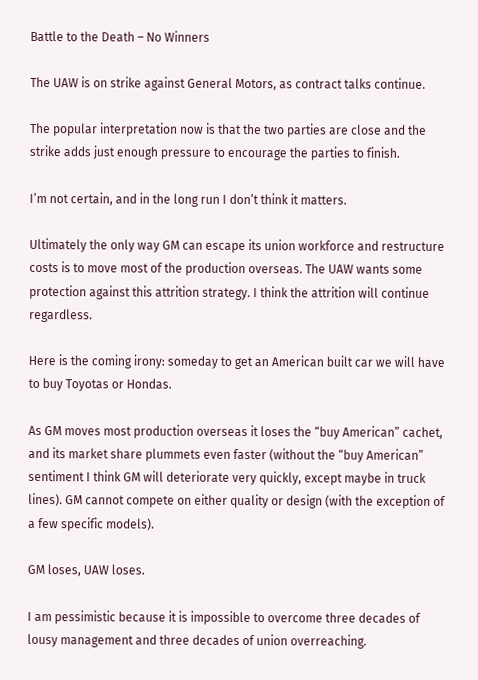Battle to the Death – No Winners

The UAW is on strike against General Motors, as contract talks continue.

The popular interpretation now is that the two parties are close and the strike adds just enough pressure to encourage the parties to finish.

I’m not certain, and in the long run I don’t think it matters.

Ultimately the only way GM can escape its union workforce and restructure costs is to move most of the production overseas. The UAW wants some protection against this attrition strategy. I think the attrition will continue regardless.

Here is the coming irony: someday to get an American built car we will have to buy Toyotas or Hondas.

As GM moves most production overseas it loses the “buy American” cachet, and its market share plummets even faster (without the “buy American” sentiment I think GM will deteriorate very quickly, except maybe in truck lines). GM cannot compete on either quality or design (with the exception of a few specific models).

GM loses, UAW loses.

I am pessimistic because it is impossible to overcome three decades of lousy management and three decades of union overreaching.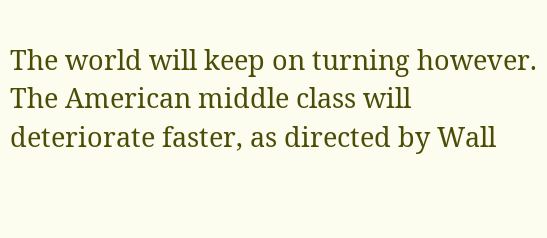The world will keep on turning however. The American middle class will deteriorate faster, as directed by Wall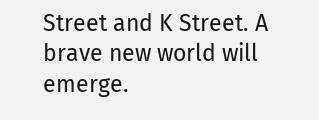Street and K Street. A brave new world will emerge.